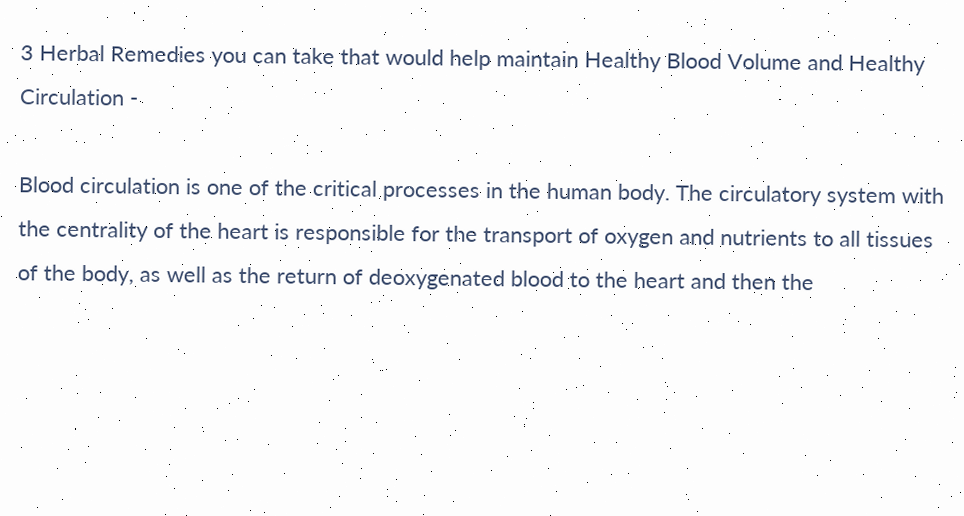3 Herbal Remedies you can take that would help maintain Healthy Blood Volume and Healthy Circulation -

Blood circulation is one of the critical processes in the human body. The circulatory system with the centrality of the heart is responsible for the transport of oxygen and nutrients to all tissues of the body, as well as the return of deoxygenated blood to the heart and then the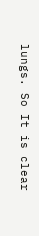lungs. So It is clear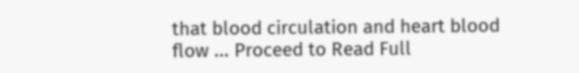that blood circulation and heart blood flow ... Proceed to Read Full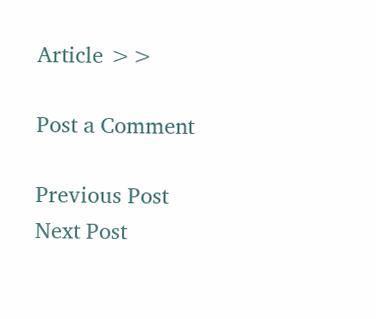Article >>

Post a Comment

Previous Post Next Post